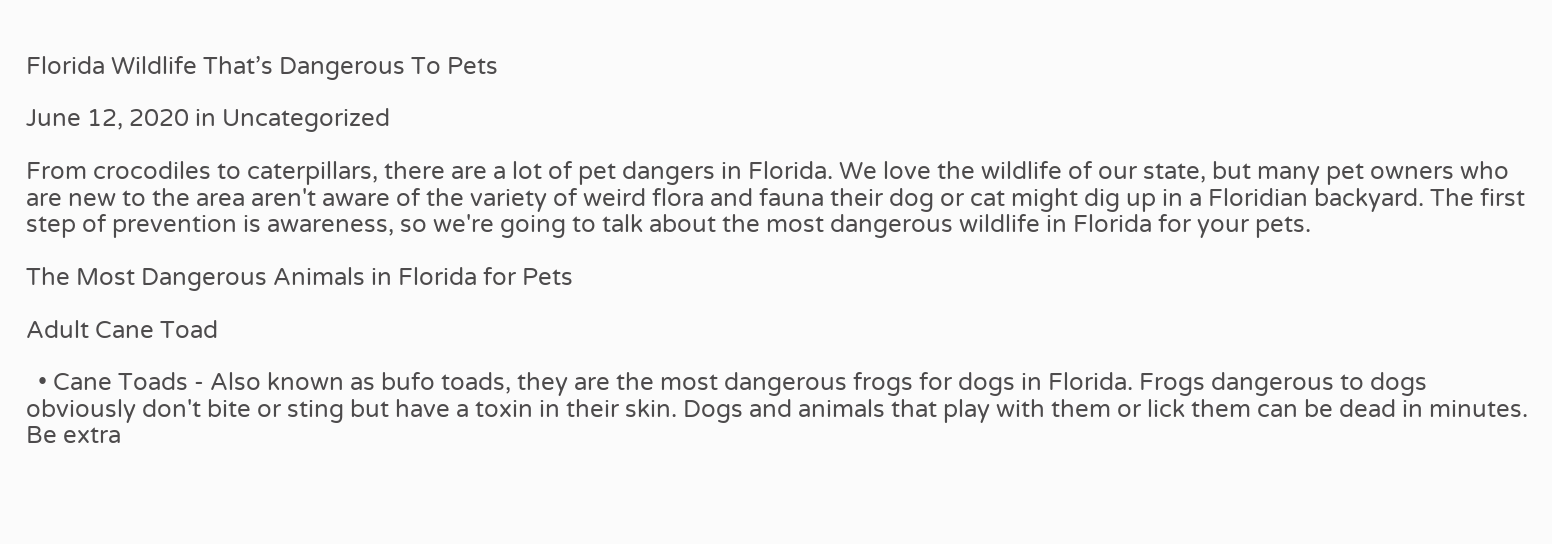Florida Wildlife That’s Dangerous To Pets

June 12, 2020 in Uncategorized

From crocodiles to caterpillars, there are a lot of pet dangers in Florida. We love the wildlife of our state, but many pet owners who are new to the area aren't aware of the variety of weird flora and fauna their dog or cat might dig up in a Floridian backyard. The first step of prevention is awareness, so we're going to talk about the most dangerous wildlife in Florida for your pets.

The Most Dangerous Animals in Florida for Pets

Adult Cane Toad

  • Cane Toads - Also known as bufo toads, they are the most dangerous frogs for dogs in Florida. Frogs dangerous to dogs obviously don't bite or sting but have a toxin in their skin. Dogs and animals that play with them or lick them can be dead in minutes. Be extra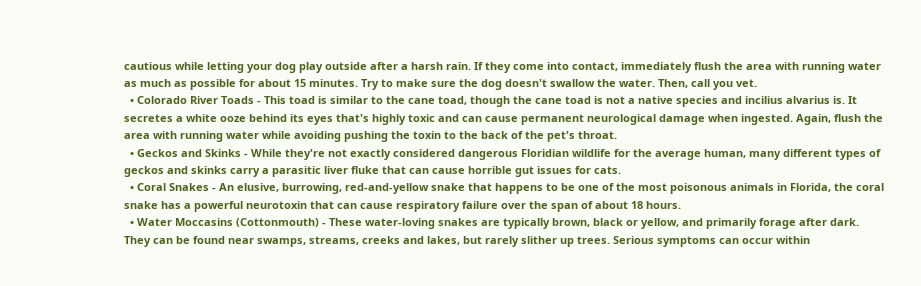cautious while letting your dog play outside after a harsh rain. If they come into contact, immediately flush the area with running water as much as possible for about 15 minutes. Try to make sure the dog doesn't swallow the water. Then, call you vet.
  • Colorado River Toads - This toad is similar to the cane toad, though the cane toad is not a native species and incilius alvarius is. It secretes a white ooze behind its eyes that's highly toxic and can cause permanent neurological damage when ingested. Again, flush the area with running water while avoiding pushing the toxin to the back of the pet's throat.
  • Geckos and Skinks - While they're not exactly considered dangerous Floridian wildlife for the average human, many different types of geckos and skinks carry a parasitic liver fluke that can cause horrible gut issues for cats.
  • Coral Snakes - An elusive, burrowing, red-and-yellow snake that happens to be one of the most poisonous animals in Florida, the coral snake has a powerful neurotoxin that can cause respiratory failure over the span of about 18 hours.
  • Water Moccasins (Cottonmouth) - These water-loving snakes are typically brown, black or yellow, and primarily forage after dark. They can be found near swamps, streams, creeks and lakes, but rarely slither up trees. Serious symptoms can occur within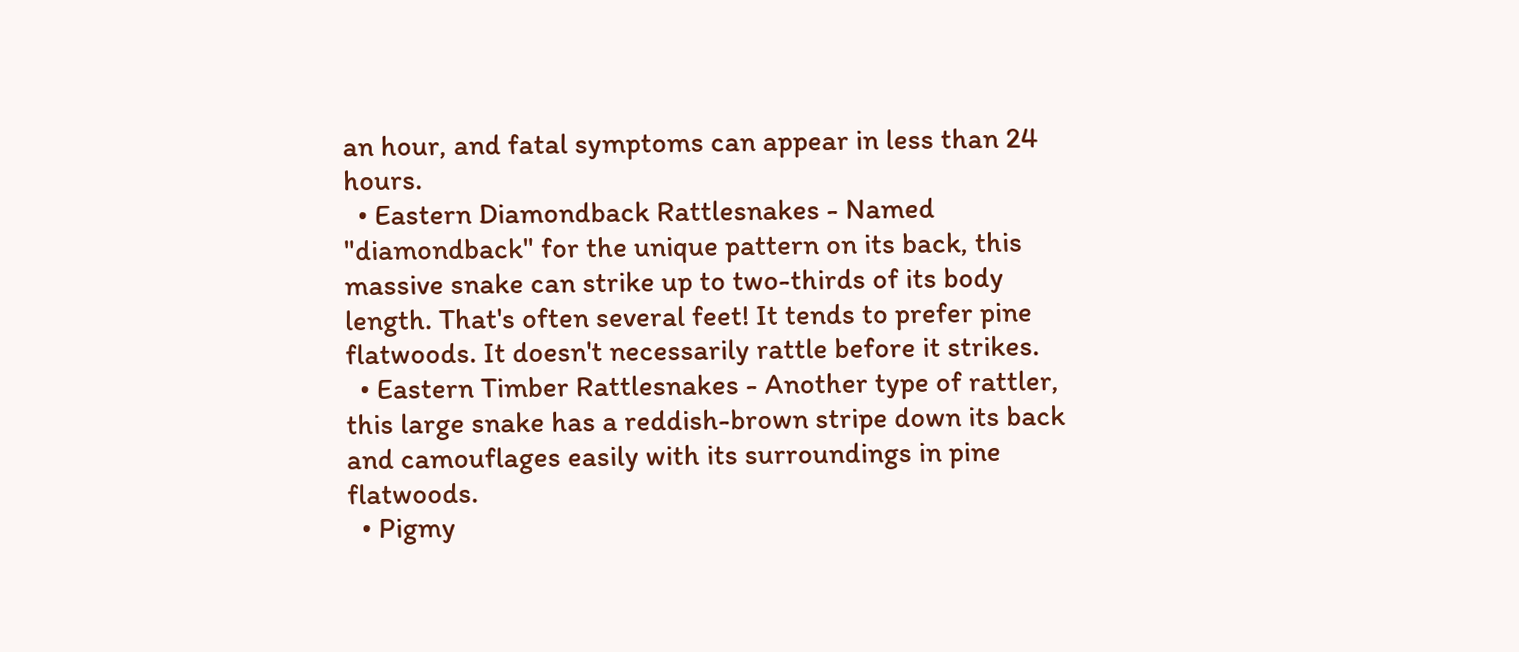an hour, and fatal symptoms can appear in less than 24 hours.
  • Eastern Diamondback Rattlesnakes - Named "diamondback" for the unique pattern on its back, this massive snake can strike up to two-thirds of its body length. That's often several feet! It tends to prefer pine flatwoods. It doesn't necessarily rattle before it strikes.
  • Eastern Timber Rattlesnakes - Another type of rattler, this large snake has a reddish-brown stripe down its back and camouflages easily with its surroundings in pine flatwoods.
  • Pigmy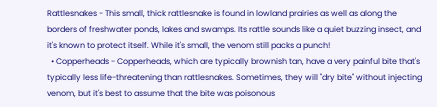Rattlesnakes - This small, thick rattlesnake is found in lowland prairies as well as along the borders of freshwater ponds, lakes and swamps. Its rattle sounds like a quiet buzzing insect, and it's known to protect itself. While it's small, the venom still packs a punch!
  • Copperheads - Copperheads, which are typically brownish tan, have a very painful bite that's typically less life-threatening than rattlesnakes. Sometimes, they will "dry bite" without injecting venom, but it's best to assume that the bite was poisonous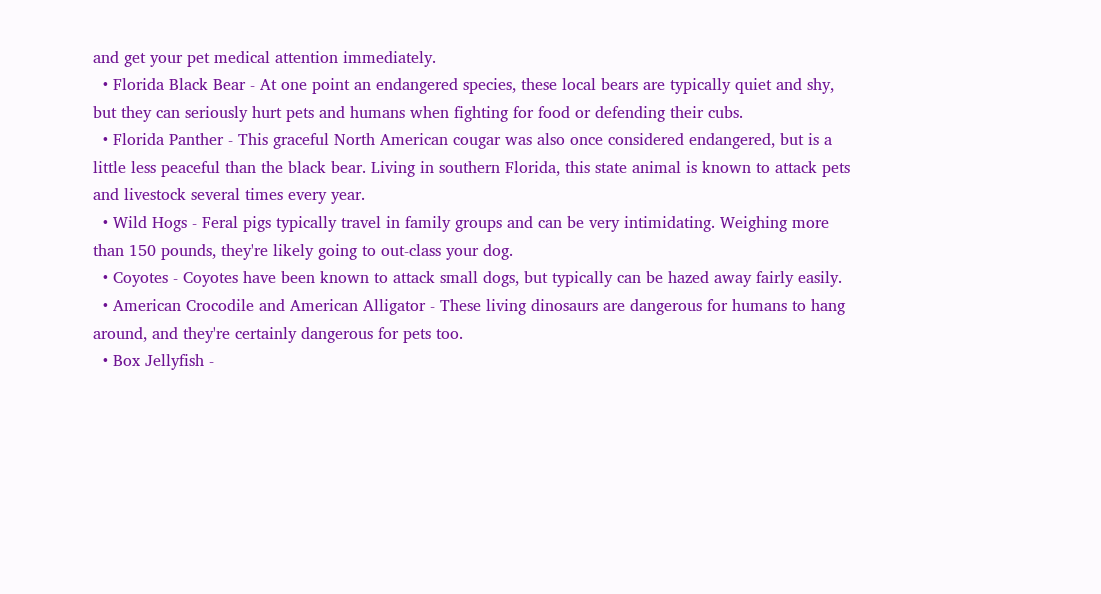and get your pet medical attention immediately.
  • Florida Black Bear - At one point an endangered species, these local bears are typically quiet and shy, but they can seriously hurt pets and humans when fighting for food or defending their cubs.
  • Florida Panther - This graceful North American cougar was also once considered endangered, but is a little less peaceful than the black bear. Living in southern Florida, this state animal is known to attack pets and livestock several times every year.
  • Wild Hogs - Feral pigs typically travel in family groups and can be very intimidating. Weighing more than 150 pounds, they're likely going to out-class your dog.
  • Coyotes - Coyotes have been known to attack small dogs, but typically can be hazed away fairly easily.
  • American Crocodile and American Alligator - These living dinosaurs are dangerous for humans to hang around, and they're certainly dangerous for pets too.
  • Box Jellyfish -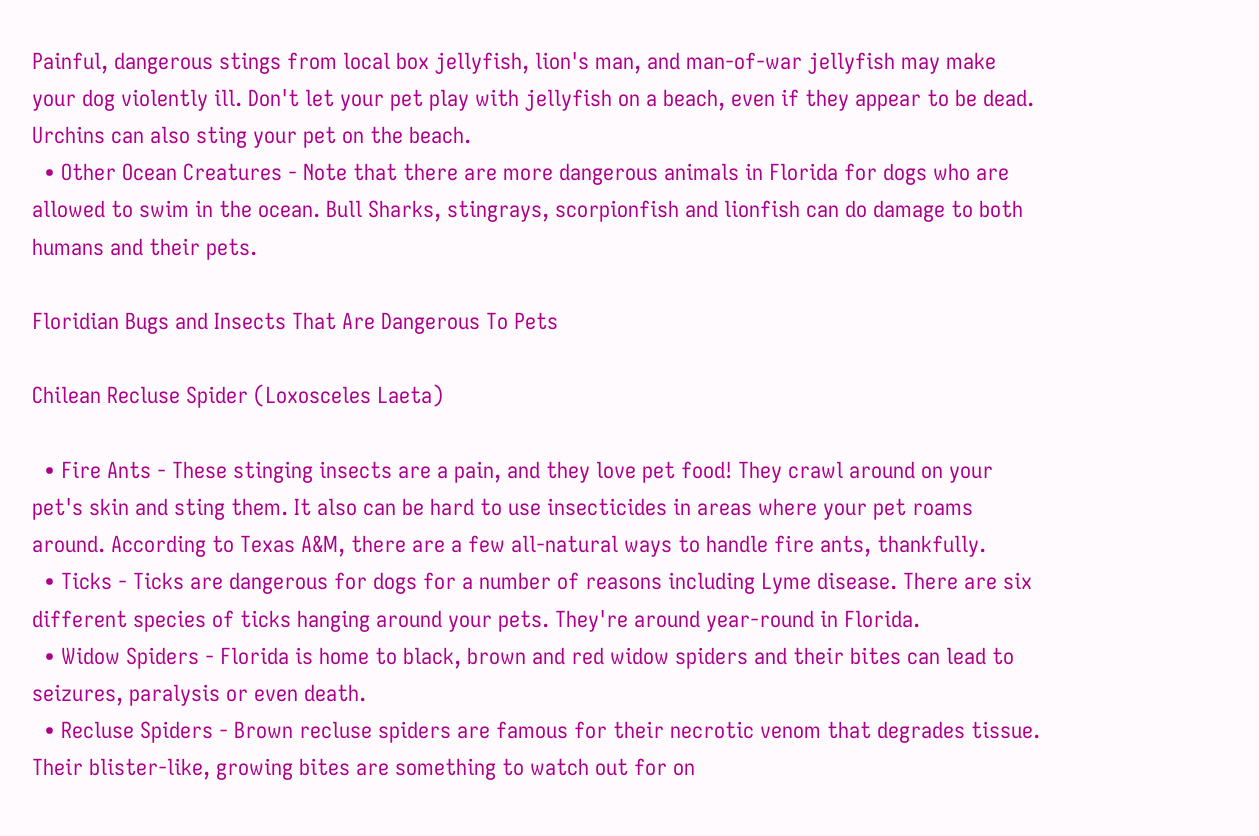Painful, dangerous stings from local box jellyfish, lion's man, and man-of-war jellyfish may make your dog violently ill. Don't let your pet play with jellyfish on a beach, even if they appear to be dead. Urchins can also sting your pet on the beach.
  • Other Ocean Creatures - Note that there are more dangerous animals in Florida for dogs who are allowed to swim in the ocean. Bull Sharks, stingrays, scorpionfish and lionfish can do damage to both humans and their pets.

Floridian Bugs and Insects That Are Dangerous To Pets

Chilean Recluse Spider (Loxosceles Laeta)

  • Fire Ants - These stinging insects are a pain, and they love pet food! They crawl around on your pet's skin and sting them. It also can be hard to use insecticides in areas where your pet roams around. According to Texas A&M, there are a few all-natural ways to handle fire ants, thankfully.
  • Ticks - Ticks are dangerous for dogs for a number of reasons including Lyme disease. There are six different species of ticks hanging around your pets. They're around year-round in Florida.
  • Widow Spiders - Florida is home to black, brown and red widow spiders and their bites can lead to seizures, paralysis or even death.
  • Recluse Spiders - Brown recluse spiders are famous for their necrotic venom that degrades tissue. Their blister-like, growing bites are something to watch out for on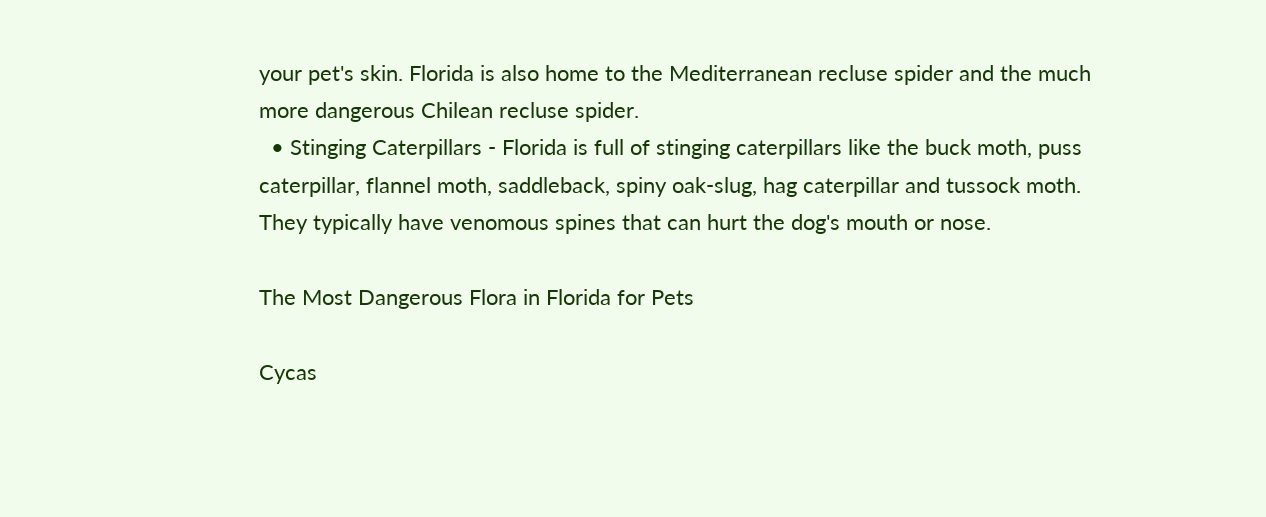your pet's skin. Florida is also home to the Mediterranean recluse spider and the much more dangerous Chilean recluse spider.
  • Stinging Caterpillars - Florida is full of stinging caterpillars like the buck moth, puss caterpillar, flannel moth, saddleback, spiny oak-slug, hag caterpillar and tussock moth. They typically have venomous spines that can hurt the dog's mouth or nose.

The Most Dangerous Flora in Florida for Pets

Cycas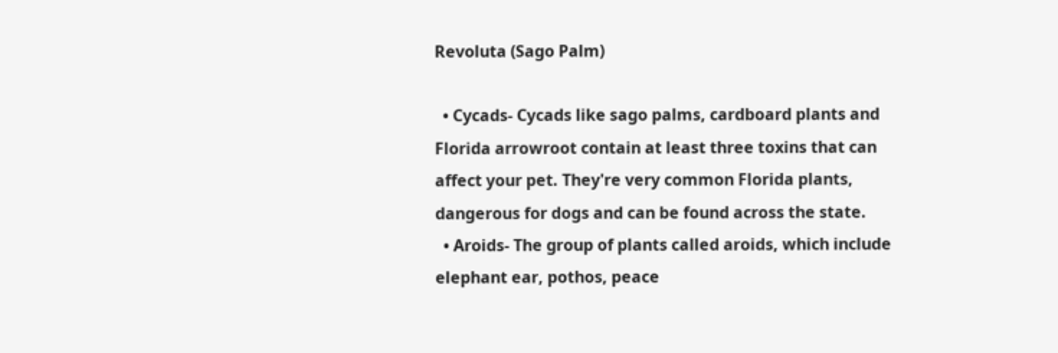Revoluta (Sago Palm)

  • Cycads- Cycads like sago palms, cardboard plants and Florida arrowroot contain at least three toxins that can affect your pet. They're very common Florida plants, dangerous for dogs and can be found across the state.
  • Aroids- The group of plants called aroids, which include elephant ear, pothos, peace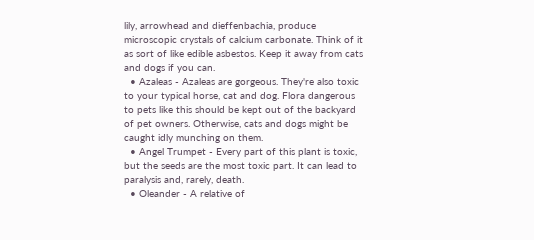lily, arrowhead and dieffenbachia, produce microscopic crystals of calcium carbonate. Think of it as sort of like edible asbestos. Keep it away from cats and dogs if you can.
  • Azaleas - Azaleas are gorgeous. They're also toxic to your typical horse, cat and dog. Flora dangerous to pets like this should be kept out of the backyard of pet owners. Otherwise, cats and dogs might be caught idly munching on them.
  • Angel Trumpet - Every part of this plant is toxic, but the seeds are the most toxic part. It can lead to paralysis and, rarely, death.
  • Oleander - A relative of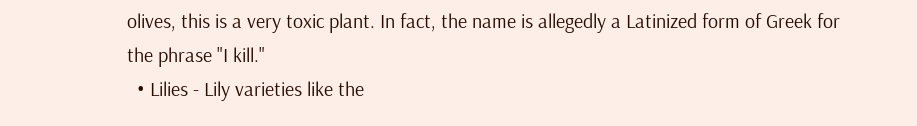olives, this is a very toxic plant. In fact, the name is allegedly a Latinized form of Greek for the phrase "I kill."
  • Lilies - Lily varieties like the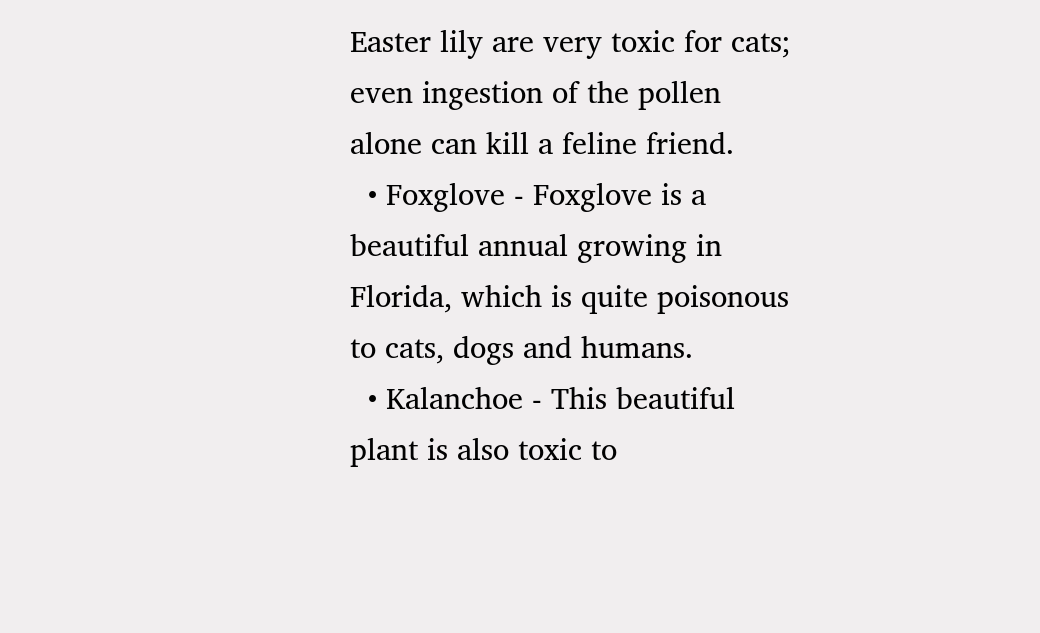Easter lily are very toxic for cats; even ingestion of the pollen alone can kill a feline friend.
  • Foxglove - Foxglove is a beautiful annual growing in Florida, which is quite poisonous to cats, dogs and humans.
  • Kalanchoe - This beautiful plant is also toxic to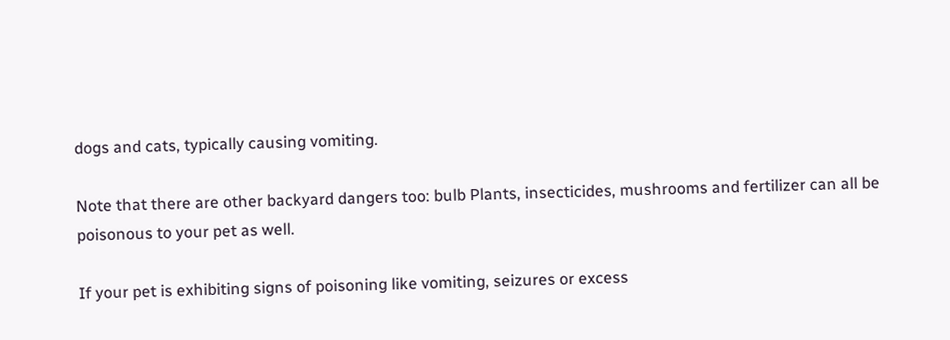dogs and cats, typically causing vomiting.

Note that there are other backyard dangers too: bulb Plants, insecticides, mushrooms and fertilizer can all be poisonous to your pet as well.

If your pet is exhibiting signs of poisoning like vomiting, seizures or excess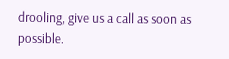drooling, give us a call as soon as possible.